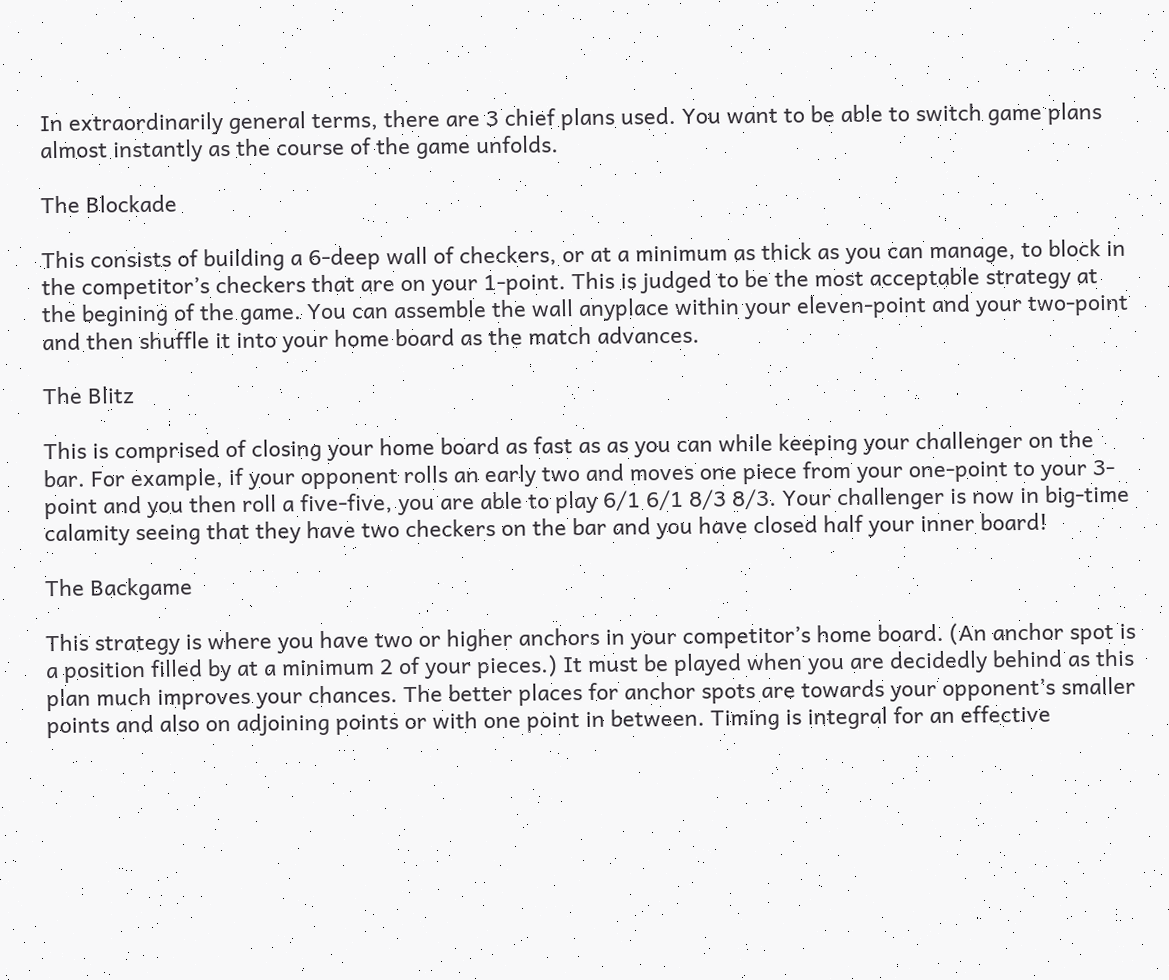In extraordinarily general terms, there are 3 chief plans used. You want to be able to switch game plans almost instantly as the course of the game unfolds.

The Blockade

This consists of building a 6-deep wall of checkers, or at a minimum as thick as you can manage, to block in the competitor’s checkers that are on your 1-point. This is judged to be the most acceptable strategy at the begining of the game. You can assemble the wall anyplace within your eleven-point and your two-point and then shuffle it into your home board as the match advances.

The Blitz

This is comprised of closing your home board as fast as as you can while keeping your challenger on the bar. For example, if your opponent rolls an early two and moves one piece from your one-point to your 3-point and you then roll a five-five, you are able to play 6/1 6/1 8/3 8/3. Your challenger is now in big-time calamity seeing that they have two checkers on the bar and you have closed half your inner board!

The Backgame

This strategy is where you have two or higher anchors in your competitor’s home board. (An anchor spot is a position filled by at a minimum 2 of your pieces.) It must be played when you are decidedly behind as this plan much improves your chances. The better places for anchor spots are towards your opponent’s smaller points and also on adjoining points or with one point in between. Timing is integral for an effective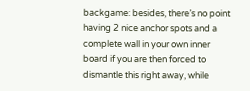backgame: besides, there’s no point having 2 nice anchor spots and a complete wall in your own inner board if you are then forced to dismantle this right away, while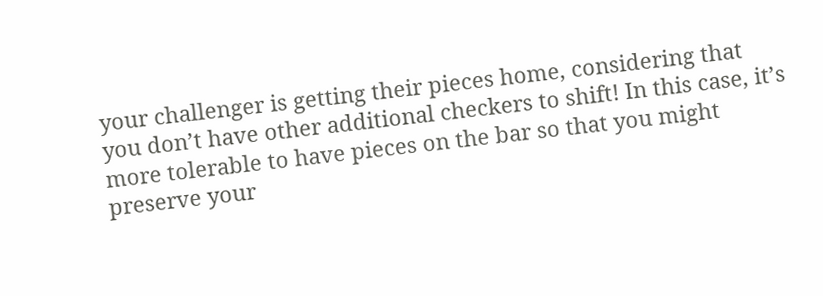your challenger is getting their pieces home, considering that you don’t have other additional checkers to shift! In this case, it’s more tolerable to have pieces on the bar so that you might preserve your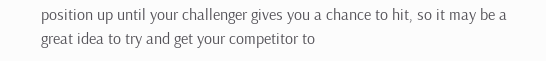position up until your challenger gives you a chance to hit, so it may be a great idea to try and get your competitor to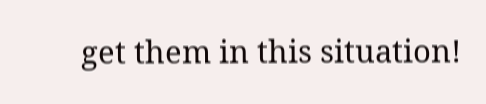get them in this situation!